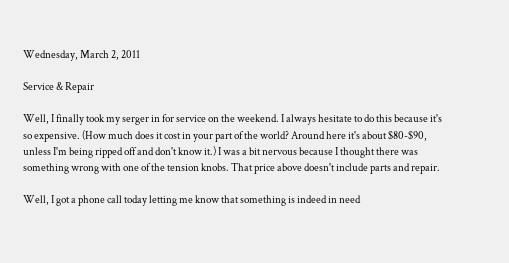Wednesday, March 2, 2011

Service & Repair

Well, I finally took my serger in for service on the weekend. I always hesitate to do this because it's so expensive. (How much does it cost in your part of the world? Around here it's about $80-$90, unless I'm being ripped off and don't know it.) I was a bit nervous because I thought there was something wrong with one of the tension knobs. That price above doesn't include parts and repair.

Well, I got a phone call today letting me know that something is indeed in need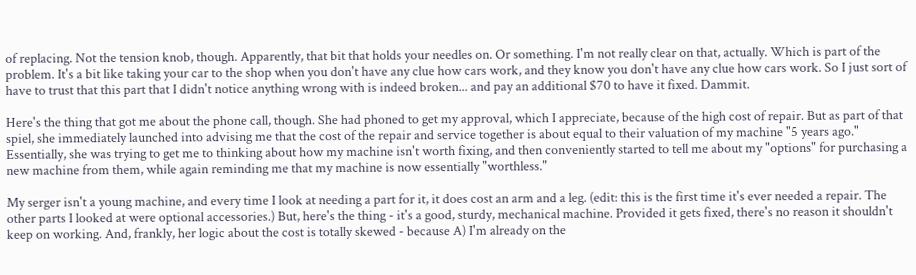of replacing. Not the tension knob, though. Apparently, that bit that holds your needles on. Or something. I'm not really clear on that, actually. Which is part of the problem. It's a bit like taking your car to the shop when you don't have any clue how cars work, and they know you don't have any clue how cars work. So I just sort of have to trust that this part that I didn't notice anything wrong with is indeed broken... and pay an additional $70 to have it fixed. Dammit.

Here's the thing that got me about the phone call, though. She had phoned to get my approval, which I appreciate, because of the high cost of repair. But as part of that spiel, she immediately launched into advising me that the cost of the repair and service together is about equal to their valuation of my machine "5 years ago." Essentially, she was trying to get me to thinking about how my machine isn't worth fixing, and then conveniently started to tell me about my "options" for purchasing a new machine from them, while again reminding me that my machine is now essentially "worthless."

My serger isn't a young machine, and every time I look at needing a part for it, it does cost an arm and a leg. (edit: this is the first time it's ever needed a repair. The other parts I looked at were optional accessories.) But, here's the thing - it's a good, sturdy, mechanical machine. Provided it gets fixed, there's no reason it shouldn't keep on working. And, frankly, her logic about the cost is totally skewed - because A) I'm already on the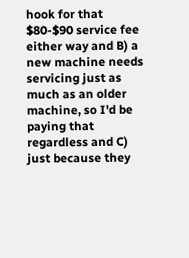hook for that $80-$90 service fee either way and B) a new machine needs servicing just as much as an older machine, so I'd be paying that regardless and C) just because they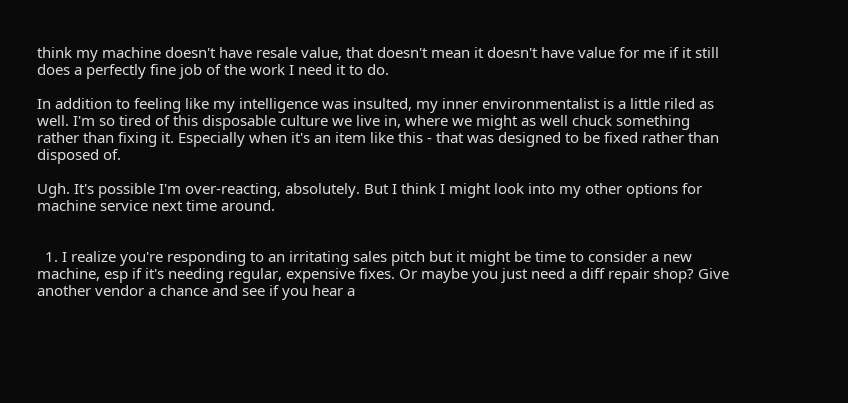think my machine doesn't have resale value, that doesn't mean it doesn't have value for me if it still does a perfectly fine job of the work I need it to do.

In addition to feeling like my intelligence was insulted, my inner environmentalist is a little riled as well. I'm so tired of this disposable culture we live in, where we might as well chuck something rather than fixing it. Especially when it's an item like this - that was designed to be fixed rather than disposed of.

Ugh. It's possible I'm over-reacting, absolutely. But I think I might look into my other options for machine service next time around.


  1. I realize you're responding to an irritating sales pitch but it might be time to consider a new machine, esp if it's needing regular, expensive fixes. Or maybe you just need a diff repair shop? Give another vendor a chance and see if you hear a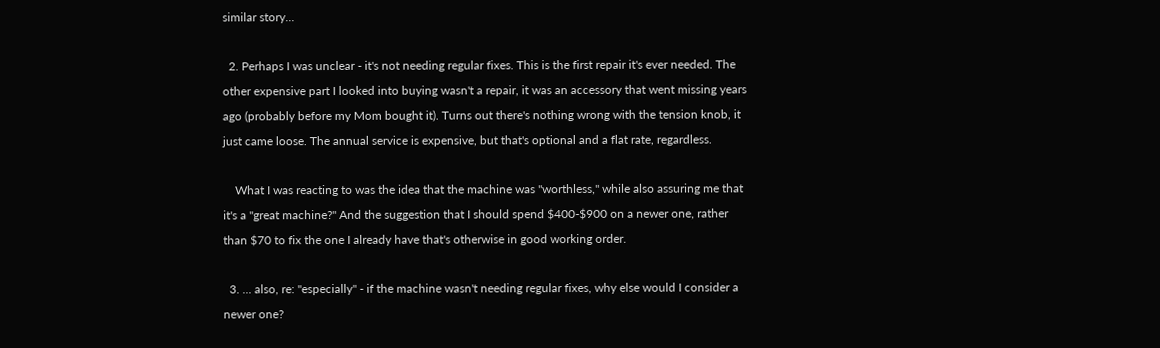similar story...

  2. Perhaps I was unclear - it's not needing regular fixes. This is the first repair it's ever needed. The other expensive part I looked into buying wasn't a repair, it was an accessory that went missing years ago (probably before my Mom bought it). Turns out there's nothing wrong with the tension knob, it just came loose. The annual service is expensive, but that's optional and a flat rate, regardless.

    What I was reacting to was the idea that the machine was "worthless," while also assuring me that it's a "great machine?" And the suggestion that I should spend $400-$900 on a newer one, rather than $70 to fix the one I already have that's otherwise in good working order.

  3. ... also, re: "especially" - if the machine wasn't needing regular fixes, why else would I consider a newer one?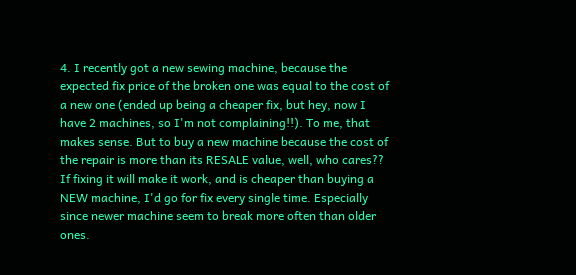4. I recently got a new sewing machine, because the expected fix price of the broken one was equal to the cost of a new one (ended up being a cheaper fix, but hey, now I have 2 machines, so I'm not complaining!!). To me, that makes sense. But to buy a new machine because the cost of the repair is more than its RESALE value, well, who cares?? If fixing it will make it work, and is cheaper than buying a NEW machine, I'd go for fix every single time. Especially since newer machine seem to break more often than older ones.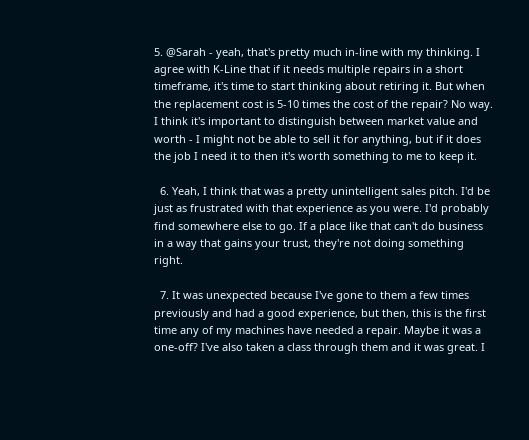5. @Sarah - yeah, that's pretty much in-line with my thinking. I agree with K-Line that if it needs multiple repairs in a short timeframe, it's time to start thinking about retiring it. But when the replacement cost is 5-10 times the cost of the repair? No way. I think it's important to distinguish between market value and worth - I might not be able to sell it for anything, but if it does the job I need it to then it's worth something to me to keep it.

  6. Yeah, I think that was a pretty unintelligent sales pitch. I'd be just as frustrated with that experience as you were. I'd probably find somewhere else to go. If a place like that can't do business in a way that gains your trust, they're not doing something right.

  7. It was unexpected because I've gone to them a few times previously and had a good experience, but then, this is the first time any of my machines have needed a repair. Maybe it was a one-off? I've also taken a class through them and it was great. I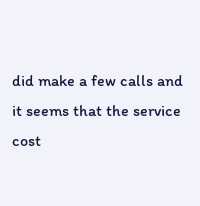did make a few calls and it seems that the service cost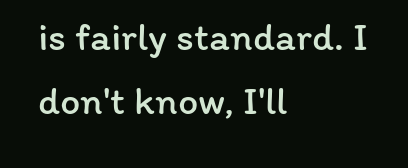is fairly standard. I don't know, I'll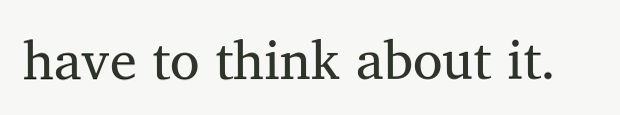have to think about it.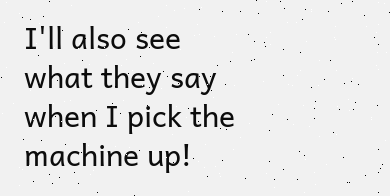I'll also see what they say when I pick the machine up!